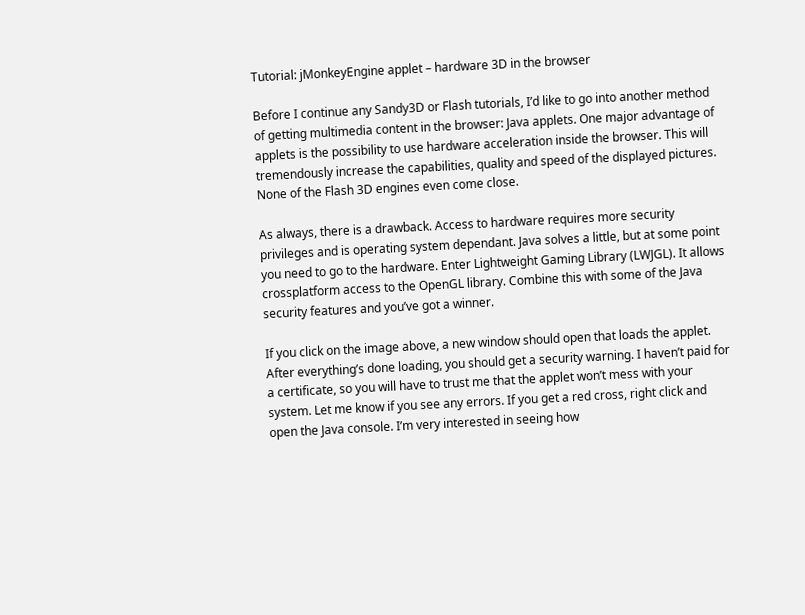Tutorial: jMonkeyEngine applet – hardware 3D in the browser

Before I continue any Sandy3D or Flash tutorials, I’d like to go into another method of getting multimedia content in the browser: Java applets. One major advantage of applets is the possibility to use hardware acceleration inside the browser. This will tremendously increase the capabilities, quality and speed of the displayed pictures. None of the Flash 3D engines even come close.

As always, there is a drawback. Access to hardware requires more security privileges and is operating system dependant. Java solves a little, but at some point you need to go to the hardware. Enter Lightweight Gaming Library (LWJGL). It allows crossplatform access to the OpenGL library. Combine this with some of the Java security features and you’ve got a winner.

If you click on the image above, a new window should open that loads the applet. After everything’s done loading, you should get a security warning. I haven’t paid for a certificate, so you will have to trust me that the applet won’t mess with your system. Let me know if you see any errors. If you get a red cross, right click and open the Java console. I’m very interested in seeing how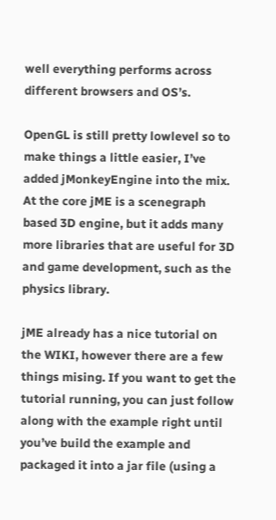well everything performs across different browsers and OS’s.

OpenGL is still pretty lowlevel so to make things a little easier, I’ve added jMonkeyEngine into the mix. At the core jME is a scenegraph based 3D engine, but it adds many more libraries that are useful for 3D and game development, such as the physics library.

jME already has a nice tutorial on the WIKI, however there are a few things mising. If you want to get the tutorial running, you can just follow along with the example right until you’ve build the example and packaged it into a jar file (using a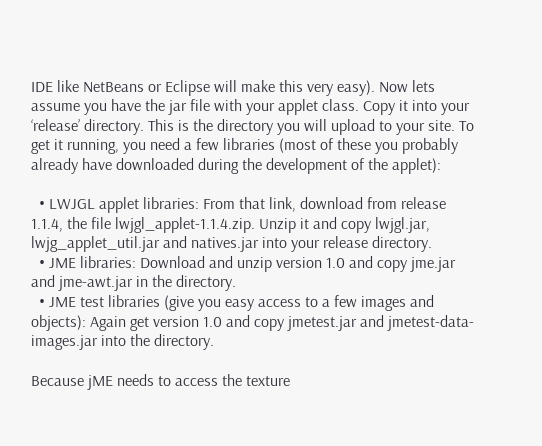IDE like NetBeans or Eclipse will make this very easy). Now lets assume you have the jar file with your applet class. Copy it into your ‘release’ directory. This is the directory you will upload to your site. To get it running, you need a few libraries (most of these you probably already have downloaded during the development of the applet):

  • LWJGL applet libraries: From that link, download from release 1.1.4, the file lwjgl_applet-1.1.4.zip. Unzip it and copy lwjgl.jar, lwjg_applet_util.jar and natives.jar into your release directory.
  • JME libraries: Download and unzip version 1.0 and copy jme.jar and jme-awt.jar in the directory.
  • JME test libraries (give you easy access to a few images and objects): Again get version 1.0 and copy jmetest.jar and jmetest-data-images.jar into the directory.

Because jME needs to access the texture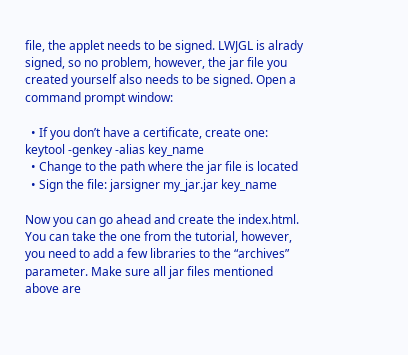file, the applet needs to be signed. LWJGL is alrady signed, so no problem, however, the jar file you created yourself also needs to be signed. Open a command prompt window:

  • If you don’t have a certificate, create one: keytool -genkey -alias key_name
  • Change to the path where the jar file is located
  • Sign the file: jarsigner my_jar.jar key_name

Now you can go ahead and create the index.html. You can take the one from the tutorial, however, you need to add a few libraries to the “archives” parameter. Make sure all jar files mentioned above are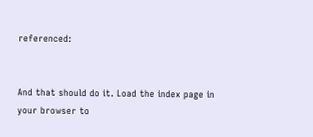referenced:


And that should do it. Load the index page in your browser to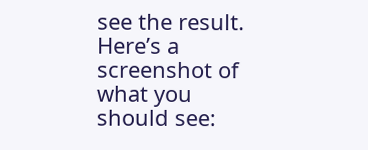see the result. Here’s a screenshot of what you should see: